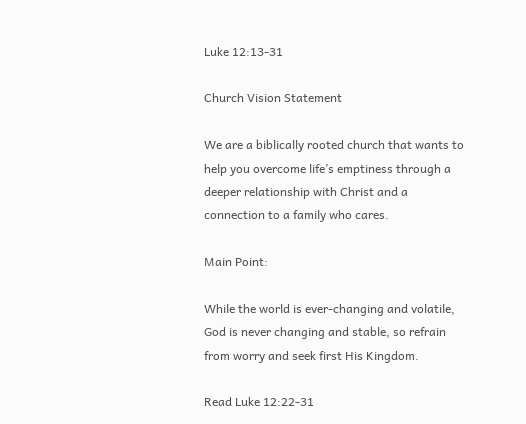Luke 12:13-31

Church Vision Statement

We are a biblically rooted church that wants to help you overcome life’s emptiness through a deeper relationship with Christ and a connection to a family who cares.

Main Point:

While the world is ever-changing and volatile, God is never changing and stable, so refrain from worry and seek first His Kingdom.

Read Luke 12:22-31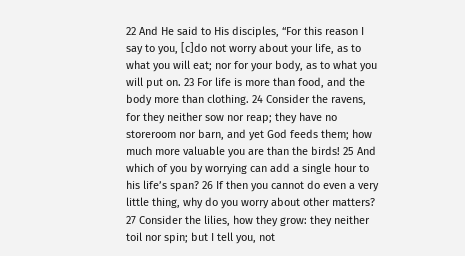22 And He said to His disciples, “For this reason I say to you, [c]do not worry about your life, as to what you will eat; nor for your body, as to what you will put on. 23 For life is more than food, and the body more than clothing. 24 Consider the ravens, for they neither sow nor reap; they have no storeroom nor barn, and yet God feeds them; how much more valuable you are than the birds! 25 And which of you by worrying can add a single hour to his life’s span? 26 If then you cannot do even a very little thing, why do you worry about other matters? 27 Consider the lilies, how they grow: they neither toil nor spin; but I tell you, not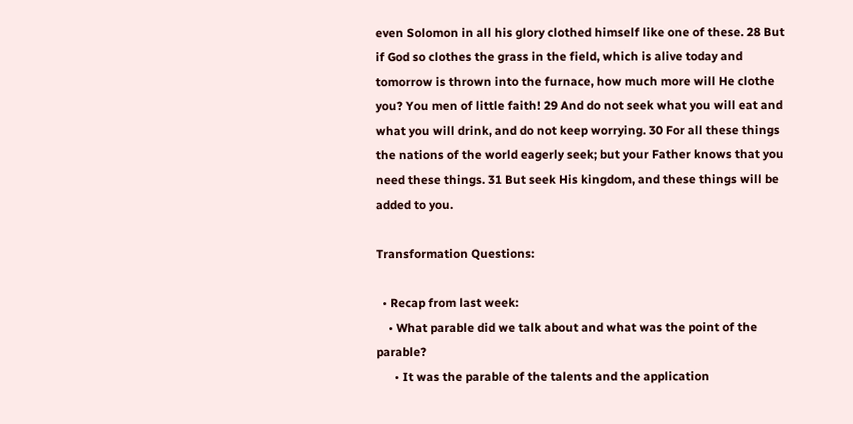even Solomon in all his glory clothed himself like one of these. 28 But if God so clothes the grass in the field, which is alive today and tomorrow is thrown into the furnace, how much more will He clothe you? You men of little faith! 29 And do not seek what you will eat and what you will drink, and do not keep worrying. 30 For all these things the nations of the world eagerly seek; but your Father knows that you need these things. 31 But seek His kingdom, and these things will be added to you.

Transformation Questions:

  • Recap from last week:
    • What parable did we talk about and what was the point of the parable?
      • It was the parable of the talents and the application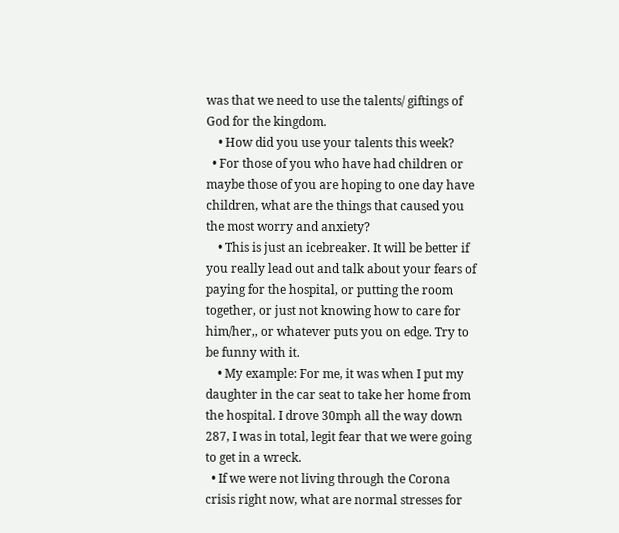was that we need to use the talents/ giftings of God for the kingdom.
    • How did you use your talents this week?
  • For those of you who have had children or maybe those of you are hoping to one day have children, what are the things that caused you the most worry and anxiety?
    • This is just an icebreaker. It will be better if you really lead out and talk about your fears of paying for the hospital, or putting the room together, or just not knowing how to care for him/her,, or whatever puts you on edge. Try to be funny with it.
    • My example: For me, it was when I put my daughter in the car seat to take her home from the hospital. I drove 30mph all the way down 287, I was in total, legit fear that we were going to get in a wreck.
  • If we were not living through the Corona crisis right now, what are normal stresses for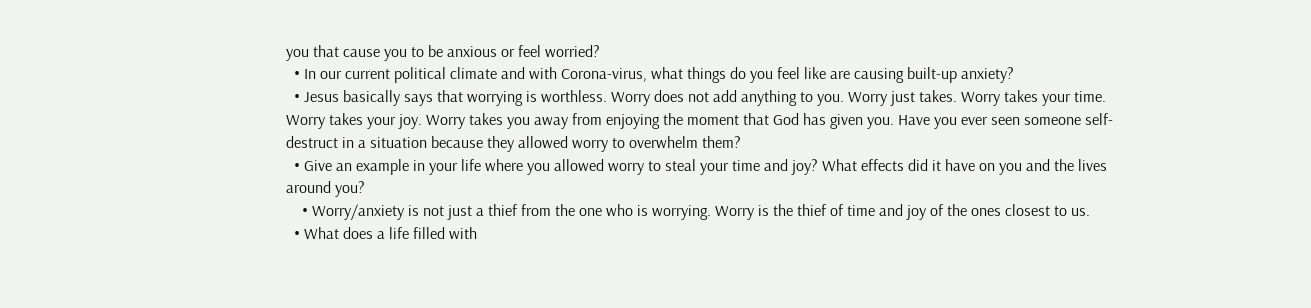you that cause you to be anxious or feel worried?
  • In our current political climate and with Corona-virus, what things do you feel like are causing built-up anxiety?
  • Jesus basically says that worrying is worthless. Worry does not add anything to you. Worry just takes. Worry takes your time. Worry takes your joy. Worry takes you away from enjoying the moment that God has given you. Have you ever seen someone self-destruct in a situation because they allowed worry to overwhelm them?
  • Give an example in your life where you allowed worry to steal your time and joy? What effects did it have on you and the lives around you?
    • Worry/anxiety is not just a thief from the one who is worrying. Worry is the thief of time and joy of the ones closest to us.
  • What does a life filled with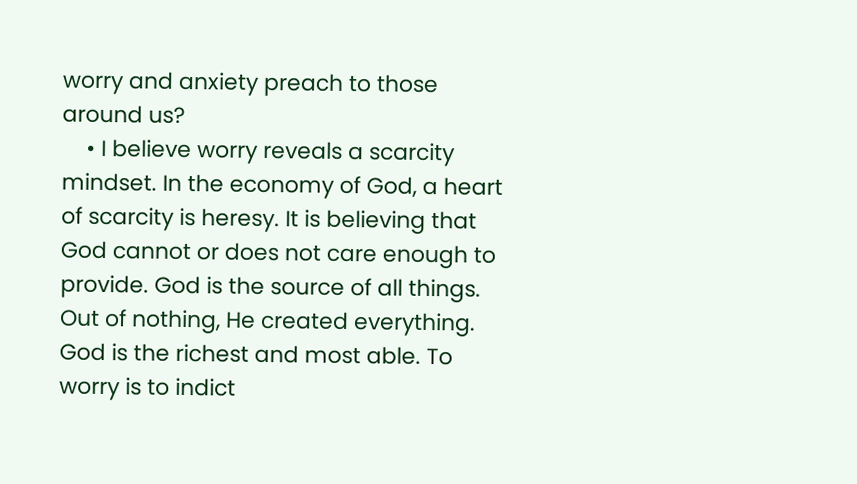worry and anxiety preach to those around us?
    • I believe worry reveals a scarcity mindset. In the economy of God, a heart of scarcity is heresy. It is believing that God cannot or does not care enough to provide. God is the source of all things. Out of nothing, He created everything. God is the richest and most able. To worry is to indict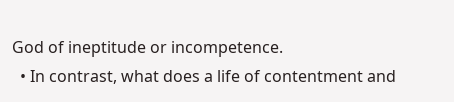God of ineptitude or incompetence.
  • In contrast, what does a life of contentment and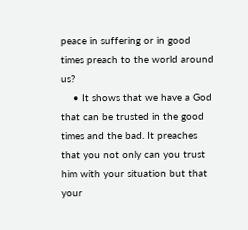peace in suffering or in good times preach to the world around us?
    • It shows that we have a God that can be trusted in the good times and the bad. It preaches that you not only can you trust him with your situation but that your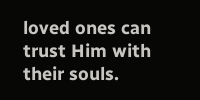loved ones can trust Him with their souls.